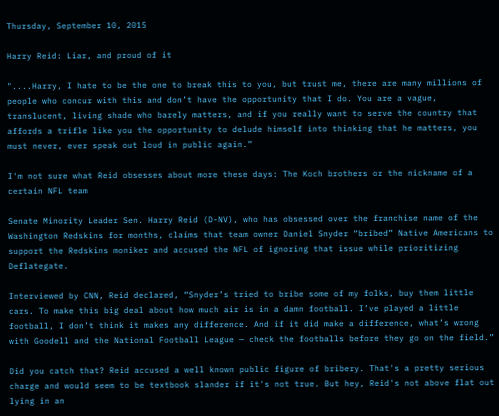Thursday, September 10, 2015

Harry Reid: Liar, and proud of it

"....Harry, I hate to be the one to break this to you, but trust me, there are many millions of people who concur with this and don’t have the opportunity that I do. You are a vague, translucent, living shade who barely matters, and if you really want to serve the country that affords a trifle like you the opportunity to delude himself into thinking that he matters, you must never, ever speak out loud in public again.”

I'm not sure what Reid obsesses about more these days: The Koch brothers or the nickname of a certain NFL team

Senate Minority Leader Sen. Harry Reid (D-NV), who has obsessed over the franchise name of the Washington Redskins for months, claims that team owner Daniel Snyder “bribed” Native Americans to support the Redskins moniker and accused the NFL of ignoring that issue while prioritizing Deflategate.

Interviewed by CNN, Reid declared, “Snyder’s tried to bribe some of my folks, buy them little cars. To make this big deal about how much air is in a damn football. I’ve played a little football, I don’t think it makes any difference. And if it did make a difference, what’s wrong with Goodell and the National Football League — check the footballs before they go on the field.”

Did you catch that? Reid accused a well known public figure of bribery. That's a pretty serious charge and would seem to be textbook slander if it's not true. But hey, Reid's not above flat out lying in an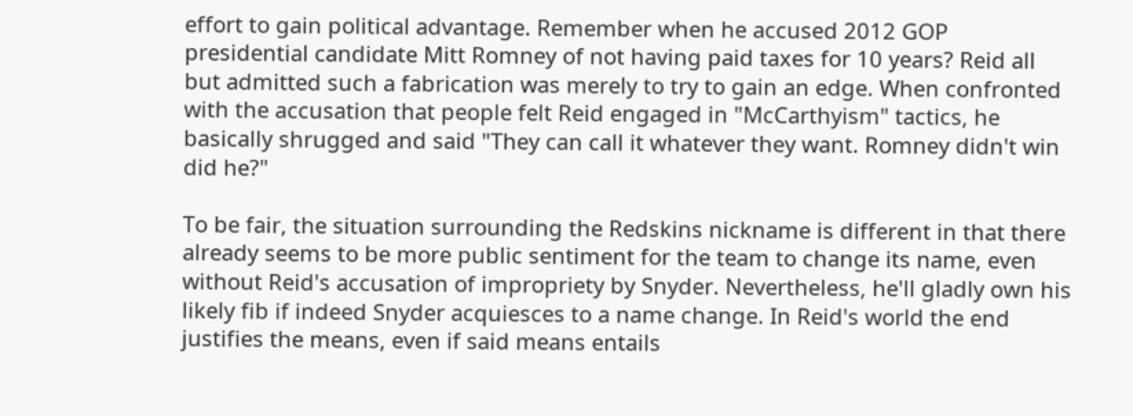effort to gain political advantage. Remember when he accused 2012 GOP presidential candidate Mitt Romney of not having paid taxes for 10 years? Reid all but admitted such a fabrication was merely to try to gain an edge. When confronted with the accusation that people felt Reid engaged in "McCarthyism" tactics, he basically shrugged and said "They can call it whatever they want. Romney didn't win did he?"

To be fair, the situation surrounding the Redskins nickname is different in that there already seems to be more public sentiment for the team to change its name, even without Reid's accusation of impropriety by Snyder. Nevertheless, he'll gladly own his likely fib if indeed Snyder acquiesces to a name change. In Reid's world the end justifies the means, even if said means entails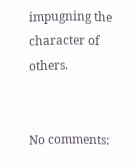impugning the character of others.


No comments: